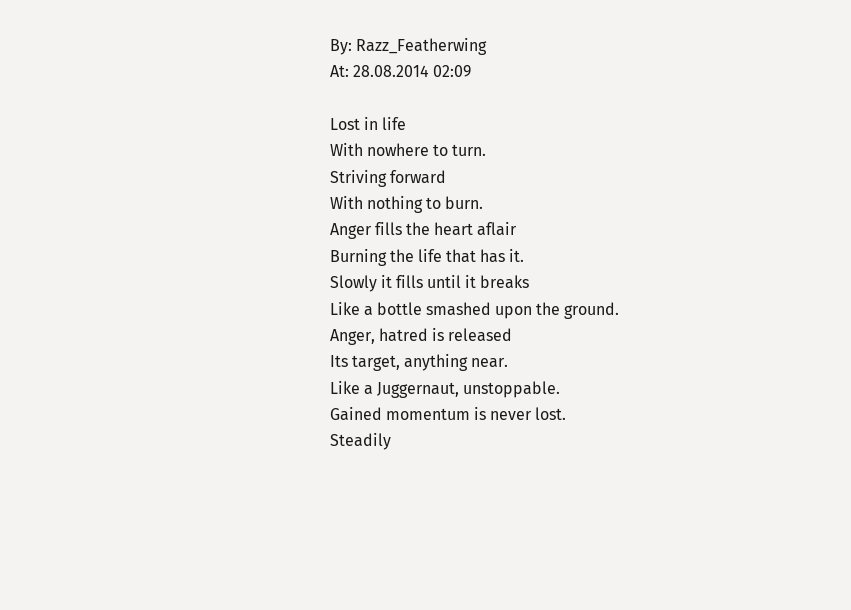By: Razz_Featherwing
At: 28.08.2014 02:09

Lost in life
With nowhere to turn.
Striving forward
With nothing to burn.
Anger fills the heart aflair
Burning the life that has it.
Slowly it fills until it breaks
Like a bottle smashed upon the ground.
Anger, hatred is released
Its target, anything near.
Like a Juggernaut, unstoppable.
Gained momentum is never lost.
Steadily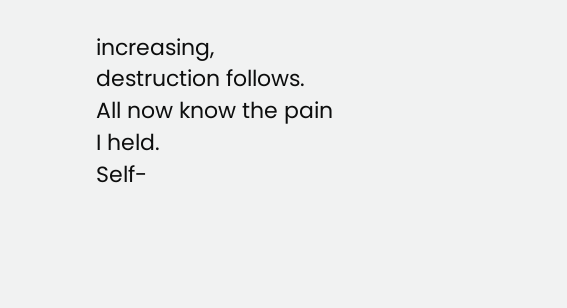increasing, destruction follows.
All now know the pain I held.
Self-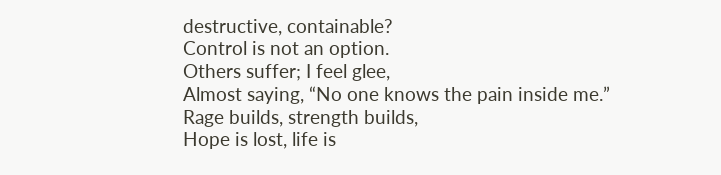destructive, containable?
Control is not an option.
Others suffer; I feel glee,
Almost saying, “No one knows the pain inside me.”
Rage builds, strength builds,
Hope is lost, life is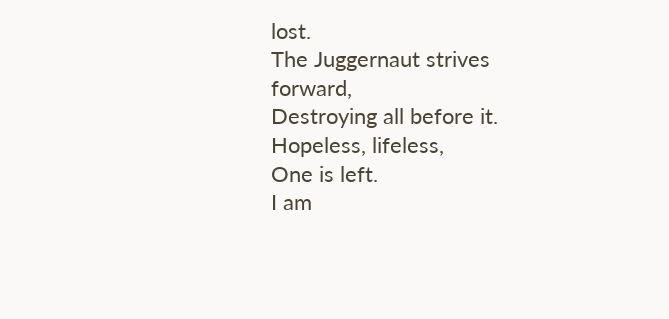lost.
The Juggernaut strives forward,
Destroying all before it.
Hopeless, lifeless,
One is left.
I am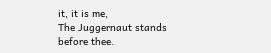it, it is me,
The Juggernaut stands before thee.